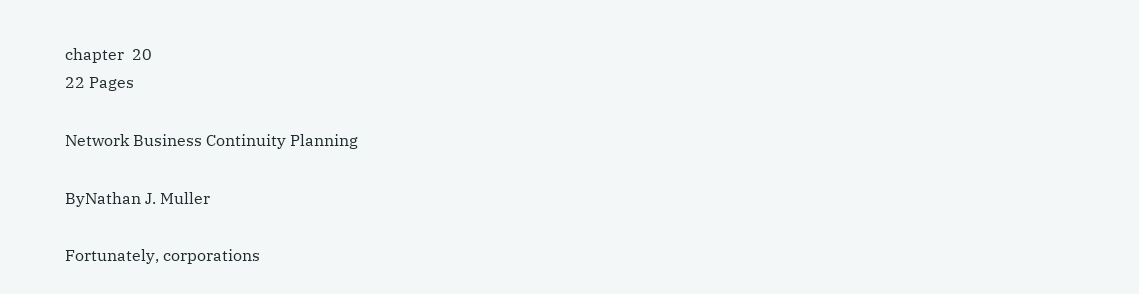chapter  20
22 Pages

Network Business Continuity Planning

ByNathan J. Muller

Fortunately, corporations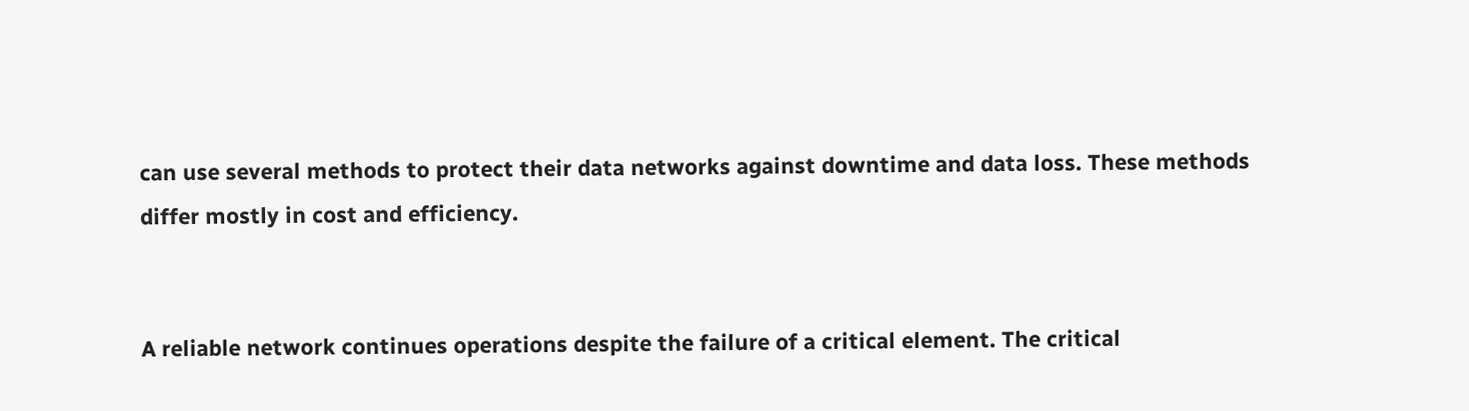can use several methods to protect their data networks against downtime and data loss. These methods differ mostly in cost and efficiency.


A reliable network continues operations despite the failure of a critical element. The critical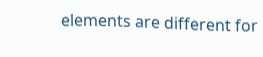elements are different for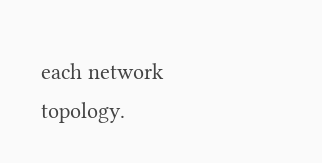each network topology.